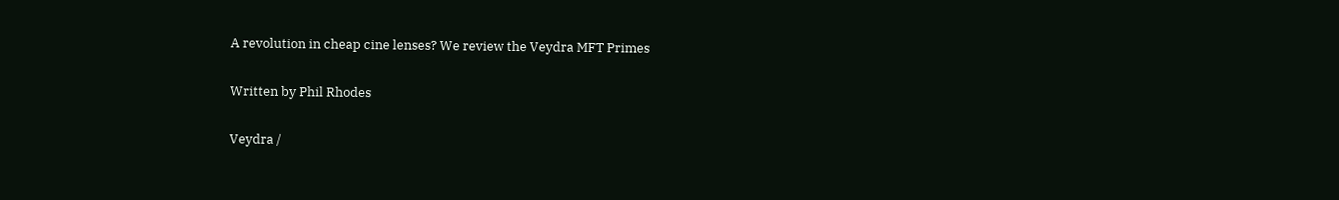A revolution in cheap cine lenses? We review the Veydra MFT Primes

Written by Phil Rhodes

Veydra /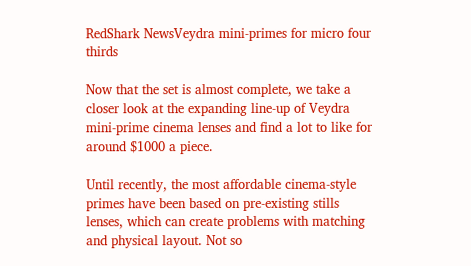RedShark NewsVeydra mini-primes for micro four thirds

Now that the set is almost complete, we take a closer look at the expanding line-up of Veydra mini-prime cinema lenses and find a lot to like for around $1000 a piece.

Until recently, the most affordable cinema-style primes have been based on pre-existing stills lenses, which can create problems with matching and physical layout. Not so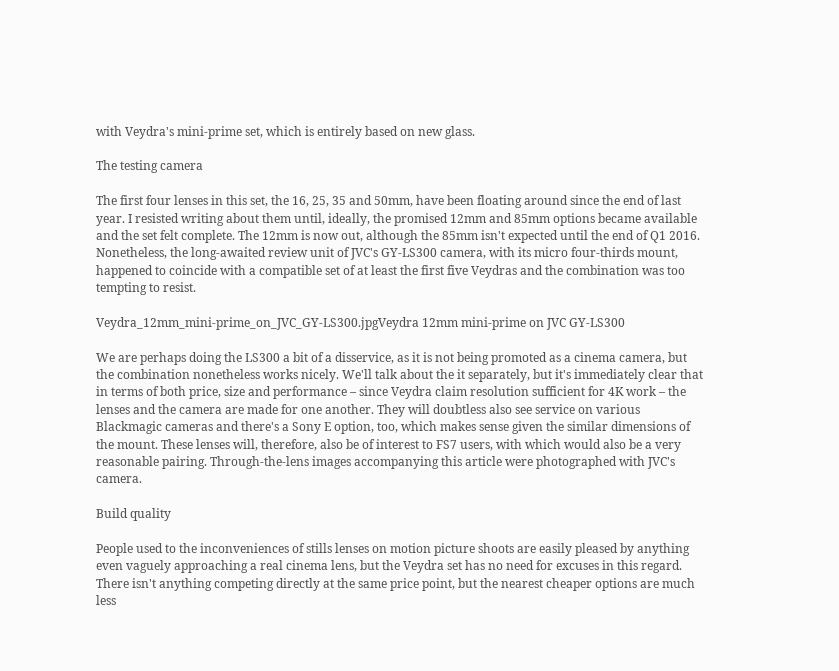with Veydra's mini-prime set, which is entirely based on new glass.

The testing camera

The first four lenses in this set, the 16, 25, 35 and 50mm, have been floating around since the end of last year. I resisted writing about them until, ideally, the promised 12mm and 85mm options became available and the set felt complete. The 12mm is now out, although the 85mm isn't expected until the end of Q1 2016. Nonetheless, the long-awaited review unit of JVC's GY-LS300 camera, with its micro four-thirds mount, happened to coincide with a compatible set of at least the first five Veydras and the combination was too tempting to resist.

Veydra_12mm_mini-prime_on_JVC_GY-LS300.jpgVeydra 12mm mini-prime on JVC GY-LS300

We are perhaps doing the LS300 a bit of a disservice, as it is not being promoted as a cinema camera, but the combination nonetheless works nicely. We'll talk about the it separately, but it's immediately clear that in terms of both price, size and performance – since Veydra claim resolution sufficient for 4K work – the lenses and the camera are made for one another. They will doubtless also see service on various Blackmagic cameras and there's a Sony E option, too, which makes sense given the similar dimensions of the mount. These lenses will, therefore, also be of interest to FS7 users, with which would also be a very reasonable pairing. Through-the-lens images accompanying this article were photographed with JVC's camera.

Build quality

People used to the inconveniences of stills lenses on motion picture shoots are easily pleased by anything even vaguely approaching a real cinema lens, but the Veydra set has no need for excuses in this regard. There isn't anything competing directly at the same price point, but the nearest cheaper options are much less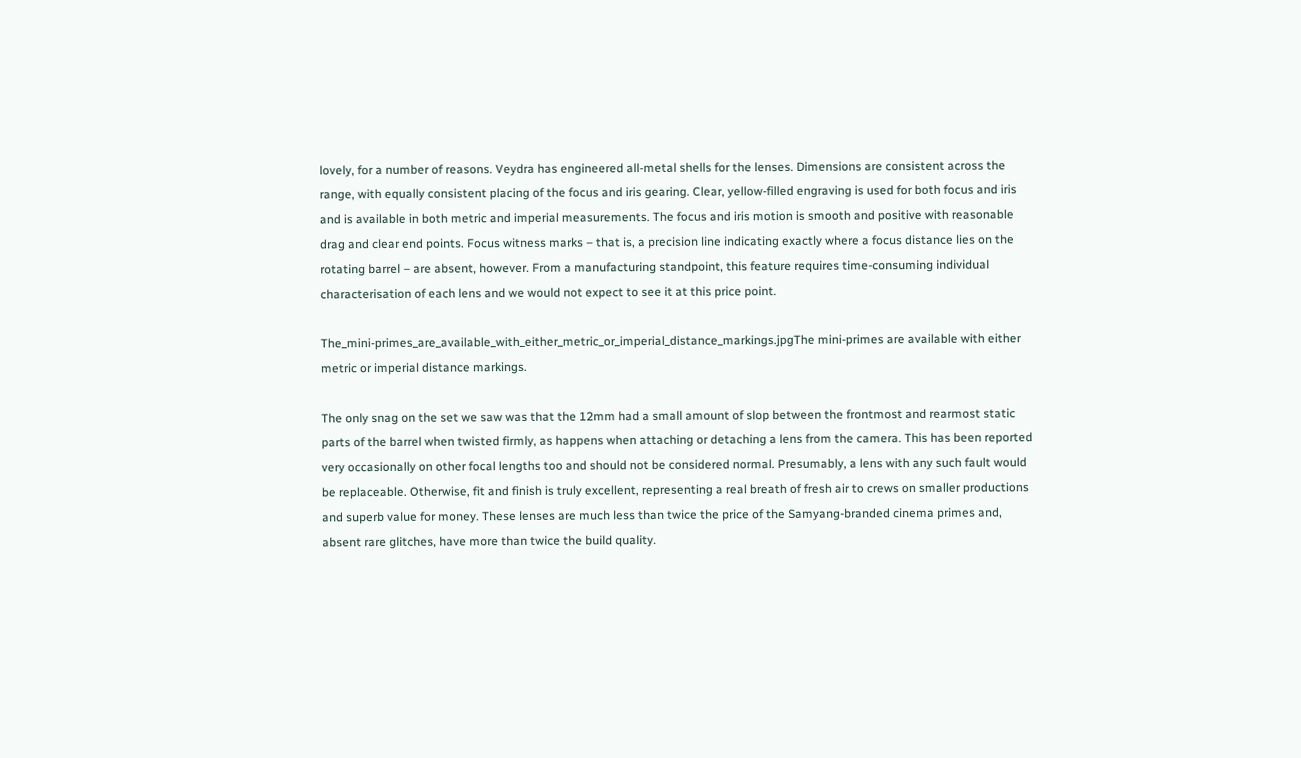lovely, for a number of reasons. Veydra has engineered all-metal shells for the lenses. Dimensions are consistent across the range, with equally consistent placing of the focus and iris gearing. Clear, yellow-filled engraving is used for both focus and iris and is available in both metric and imperial measurements. The focus and iris motion is smooth and positive with reasonable drag and clear end points. Focus witness marks – that is, a precision line indicating exactly where a focus distance lies on the rotating barrel – are absent, however. From a manufacturing standpoint, this feature requires time-consuming individual characterisation of each lens and we would not expect to see it at this price point.

The_mini-primes_are_available_with_either_metric_or_imperial_distance_markings.jpgThe mini-primes are available with either metric or imperial distance markings.

The only snag on the set we saw was that the 12mm had a small amount of slop between the frontmost and rearmost static parts of the barrel when twisted firmly, as happens when attaching or detaching a lens from the camera. This has been reported very occasionally on other focal lengths too and should not be considered normal. Presumably, a lens with any such fault would be replaceable. Otherwise, fit and finish is truly excellent, representing a real breath of fresh air to crews on smaller productions and superb value for money. These lenses are much less than twice the price of the Samyang-branded cinema primes and, absent rare glitches, have more than twice the build quality.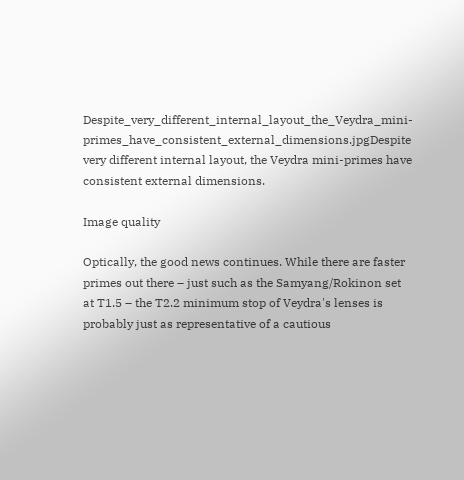Despite_very_different_internal_layout_the_Veydra_mini-primes_have_consistent_external_dimensions.jpgDespite very different internal layout, the Veydra mini-primes have consistent external dimensions.

Image quality

Optically, the good news continues. While there are faster primes out there – just such as the Samyang/Rokinon set at T1.5 – the T2.2 minimum stop of Veydra's lenses is probably just as representative of a cautious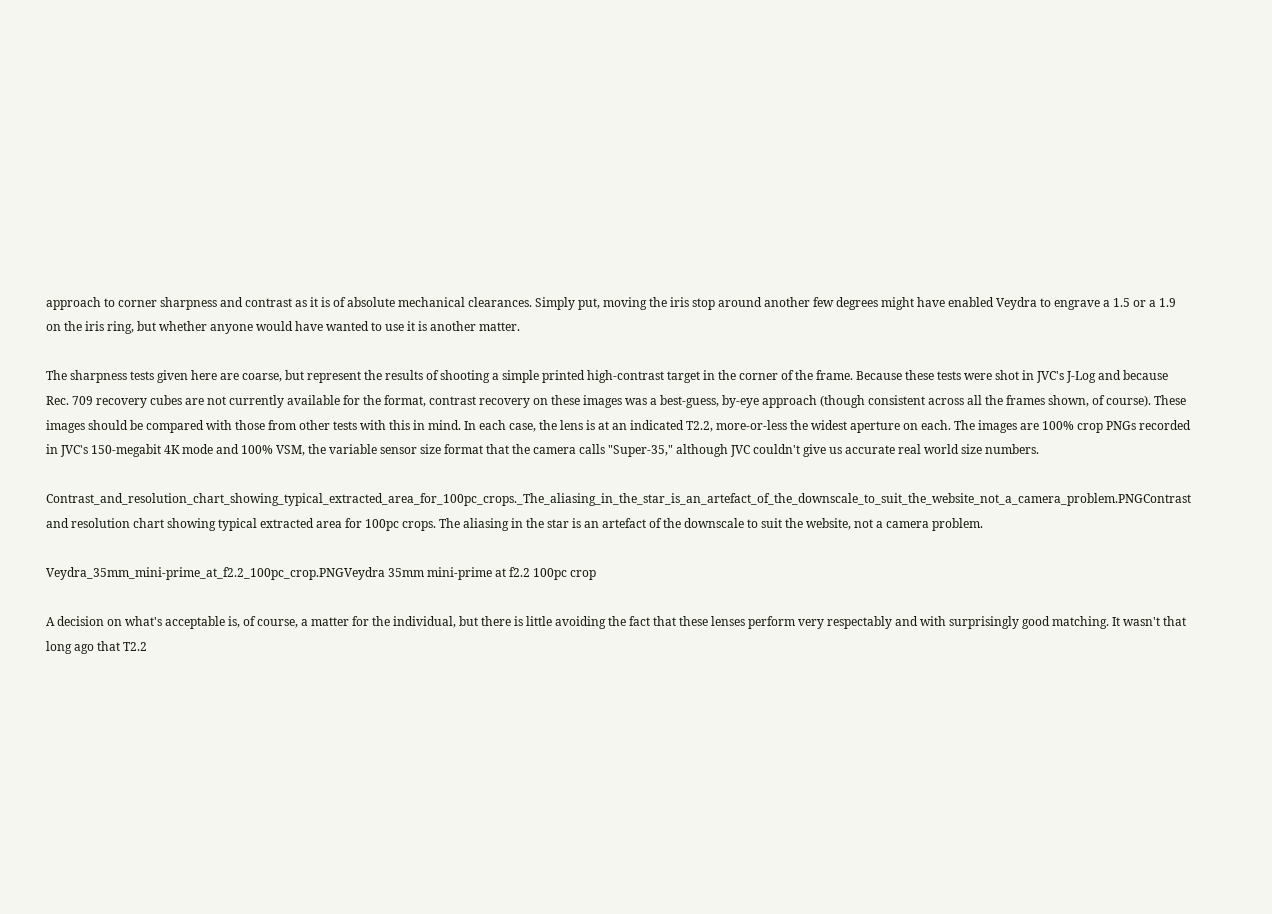approach to corner sharpness and contrast as it is of absolute mechanical clearances. Simply put, moving the iris stop around another few degrees might have enabled Veydra to engrave a 1.5 or a 1.9 on the iris ring, but whether anyone would have wanted to use it is another matter.

The sharpness tests given here are coarse, but represent the results of shooting a simple printed high-contrast target in the corner of the frame. Because these tests were shot in JVC's J-Log and because Rec. 709 recovery cubes are not currently available for the format, contrast recovery on these images was a best-guess, by-eye approach (though consistent across all the frames shown, of course). These images should be compared with those from other tests with this in mind. In each case, the lens is at an indicated T2.2, more-or-less the widest aperture on each. The images are 100% crop PNGs recorded in JVC's 150-megabit 4K mode and 100% VSM, the variable sensor size format that the camera calls "Super-35," although JVC couldn't give us accurate real world size numbers.

Contrast_and_resolution_chart_showing_typical_extracted_area_for_100pc_crops._The_aliasing_in_the_star_is_an_artefact_of_the_downscale_to_suit_the_website_not_a_camera_problem.PNGContrast and resolution chart showing typical extracted area for 100pc crops. The aliasing in the star is an artefact of the downscale to suit the website, not a camera problem.

Veydra_35mm_mini-prime_at_f2.2_100pc_crop.PNGVeydra 35mm mini-prime at f2.2 100pc crop

A decision on what's acceptable is, of course, a matter for the individual, but there is little avoiding the fact that these lenses perform very respectably and with surprisingly good matching. It wasn't that long ago that T2.2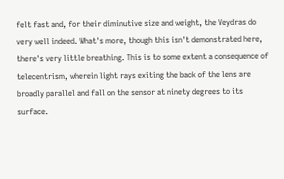felt fast and, for their diminutive size and weight, the Veydras do very well indeed. What's more, though this isn't demonstrated here, there's very little breathing. This is to some extent a consequence of telecentrism, wherein light rays exiting the back of the lens are broadly parallel and fall on the sensor at ninety degrees to its surface.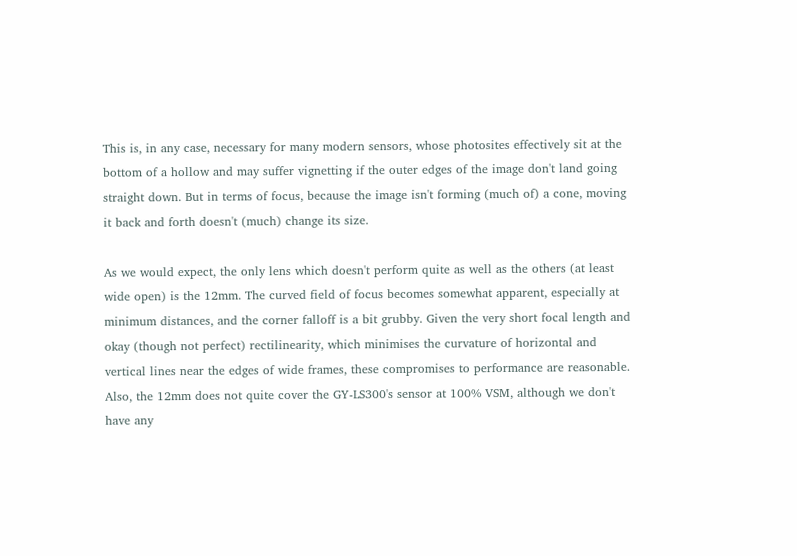This is, in any case, necessary for many modern sensors, whose photosites effectively sit at the bottom of a hollow and may suffer vignetting if the outer edges of the image don't land going straight down. But in terms of focus, because the image isn't forming (much of) a cone, moving it back and forth doesn't (much) change its size.

As we would expect, the only lens which doesn't perform quite as well as the others (at least wide open) is the 12mm. The curved field of focus becomes somewhat apparent, especially at minimum distances, and the corner falloff is a bit grubby. Given the very short focal length and okay (though not perfect) rectilinearity, which minimises the curvature of horizontal and vertical lines near the edges of wide frames, these compromises to performance are reasonable. Also, the 12mm does not quite cover the GY-LS300's sensor at 100% VSM, although we don't have any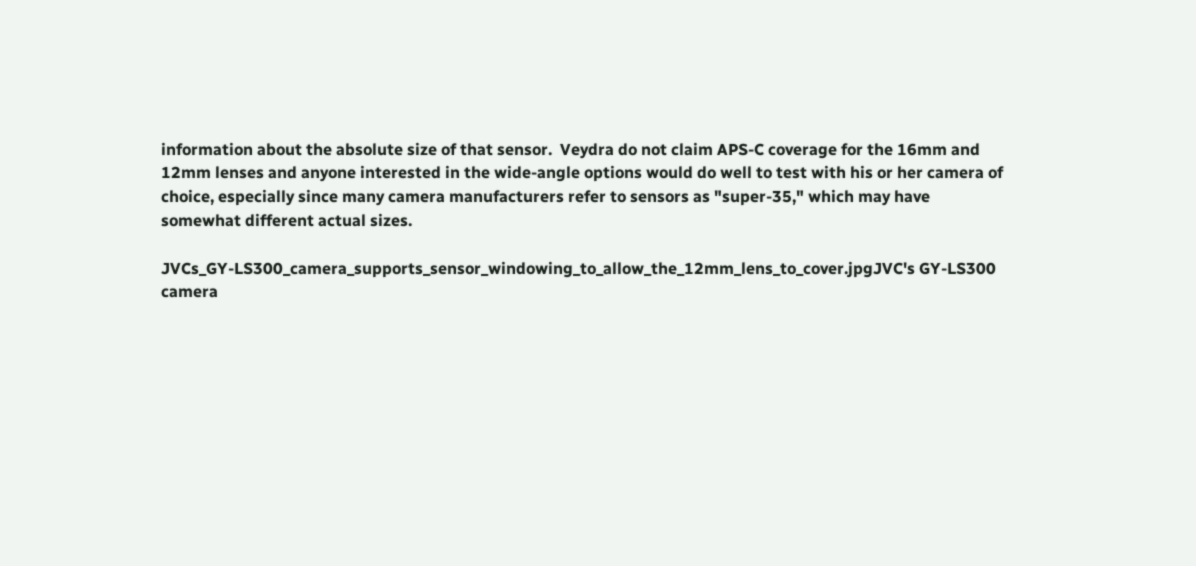information about the absolute size of that sensor.  Veydra do not claim APS-C coverage for the 16mm and 12mm lenses and anyone interested in the wide-angle options would do well to test with his or her camera of choice, especially since many camera manufacturers refer to sensors as "super-35," which may have somewhat different actual sizes.

JVCs_GY-LS300_camera_supports_sensor_windowing_to_allow_the_12mm_lens_to_cover.jpgJVC's GY-LS300 camera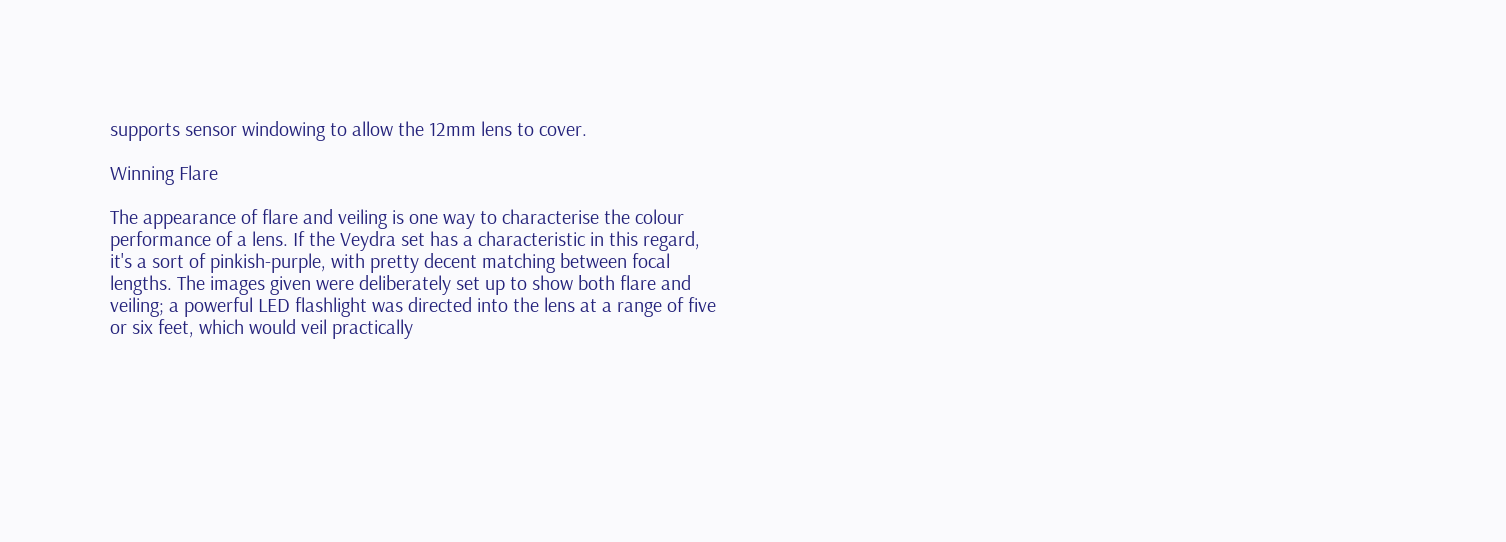supports sensor windowing to allow the 12mm lens to cover.

Winning Flare

The appearance of flare and veiling is one way to characterise the colour performance of a lens. If the Veydra set has a characteristic in this regard, it's a sort of pinkish-purple, with pretty decent matching between focal lengths. The images given were deliberately set up to show both flare and veiling; a powerful LED flashlight was directed into the lens at a range of five or six feet, which would veil practically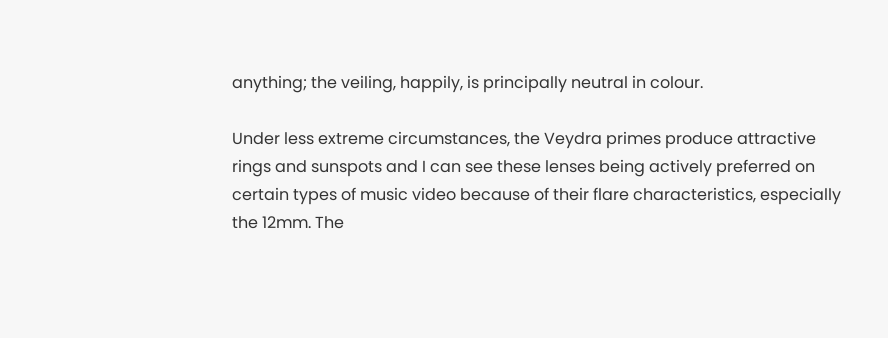anything; the veiling, happily, is principally neutral in colour.

Under less extreme circumstances, the Veydra primes produce attractive rings and sunspots and I can see these lenses being actively preferred on certain types of music video because of their flare characteristics, especially the 12mm. The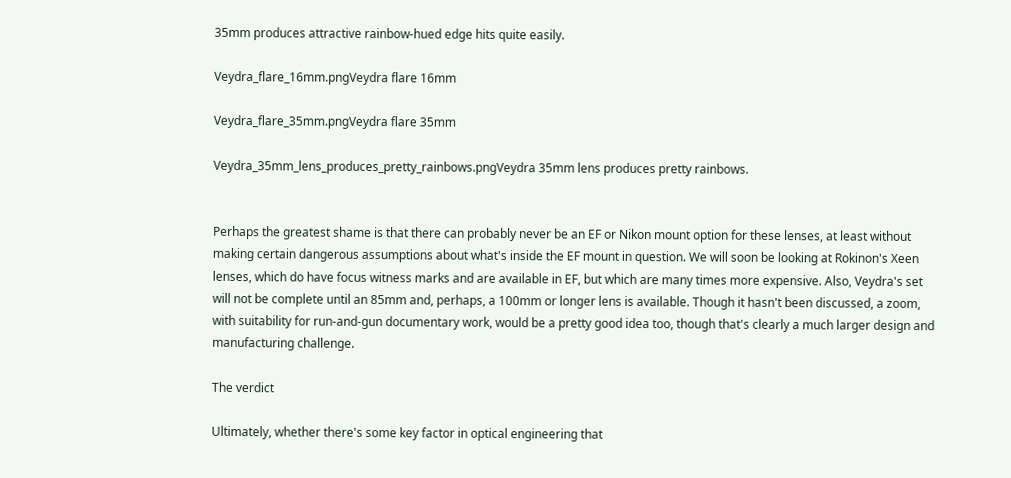35mm produces attractive rainbow-hued edge hits quite easily.

Veydra_flare_16mm.pngVeydra flare 16mm

Veydra_flare_35mm.pngVeydra flare 35mm

Veydra_35mm_lens_produces_pretty_rainbows.pngVeydra 35mm lens produces pretty rainbows.


Perhaps the greatest shame is that there can probably never be an EF or Nikon mount option for these lenses, at least without making certain dangerous assumptions about what's inside the EF mount in question. We will soon be looking at Rokinon's Xeen lenses, which do have focus witness marks and are available in EF, but which are many times more expensive. Also, Veydra's set will not be complete until an 85mm and, perhaps, a 100mm or longer lens is available. Though it hasn't been discussed, a zoom, with suitability for run-and-gun documentary work, would be a pretty good idea too, though that's clearly a much larger design and manufacturing challenge.

The verdict

Ultimately, whether there's some key factor in optical engineering that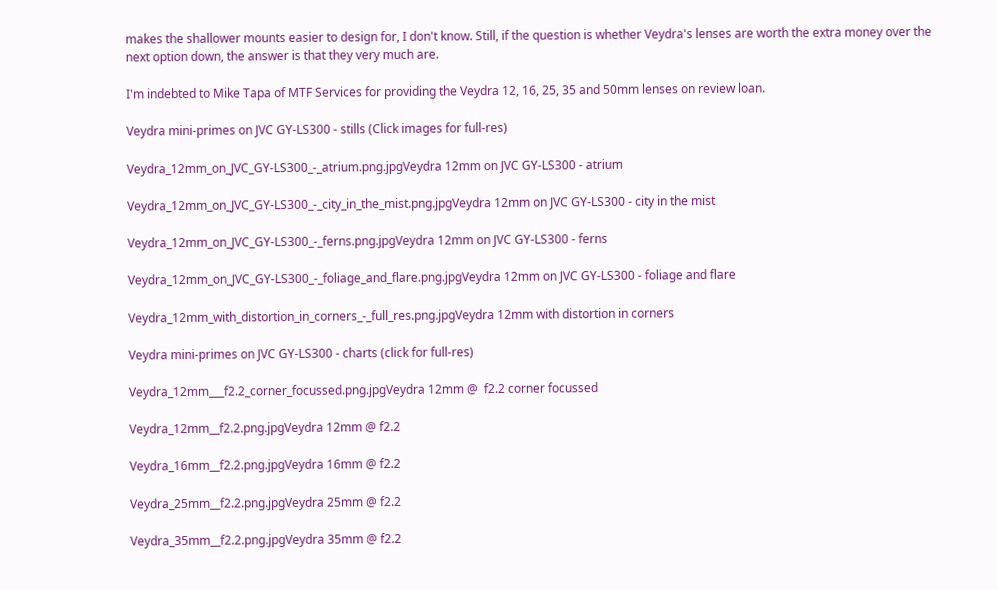makes the shallower mounts easier to design for, I don't know. Still, if the question is whether Veydra's lenses are worth the extra money over the next option down, the answer is that they very much are.

I'm indebted to Mike Tapa of MTF Services for providing the Veydra 12, 16, 25, 35 and 50mm lenses on review loan.

Veydra mini-primes on JVC GY-LS300 - stills (Click images for full-res)

Veydra_12mm_on_JVC_GY-LS300_-_atrium.png.jpgVeydra 12mm on JVC GY-LS300 - atrium

Veydra_12mm_on_JVC_GY-LS300_-_city_in_the_mist.png.jpgVeydra 12mm on JVC GY-LS300 - city in the mist

Veydra_12mm_on_JVC_GY-LS300_-_ferns.png.jpgVeydra 12mm on JVC GY-LS300 - ferns

Veydra_12mm_on_JVC_GY-LS300_-_foliage_and_flare.png.jpgVeydra 12mm on JVC GY-LS300 - foliage and flare

Veydra_12mm_with_distortion_in_corners_-_full_res.png.jpgVeydra 12mm with distortion in corners

Veydra mini-primes on JVC GY-LS300 - charts (click for full-res)

Veydra_12mm___f2.2_corner_focussed.png.jpgVeydra 12mm @  f2.2 corner focussed

Veydra_12mm__f2.2.png.jpgVeydra 12mm @ f2.2

Veydra_16mm__f2.2.png.jpgVeydra 16mm @ f2.2

Veydra_25mm__f2.2.png.jpgVeydra 25mm @ f2.2

Veydra_35mm__f2.2.png.jpgVeydra 35mm @ f2.2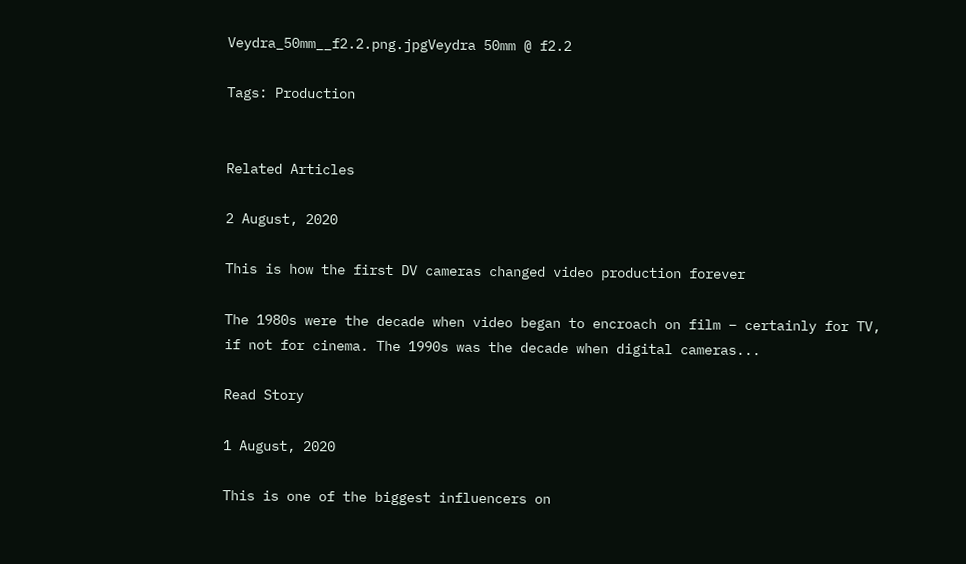Veydra_50mm__f2.2.png.jpgVeydra 50mm @ f2.2

Tags: Production


Related Articles

2 August, 2020

This is how the first DV cameras changed video production forever

The 1980s were the decade when video began to encroach on film – certainly for TV, if not for cinema. The 1990s was the decade when digital cameras...

Read Story

1 August, 2020

This is one of the biggest influencers on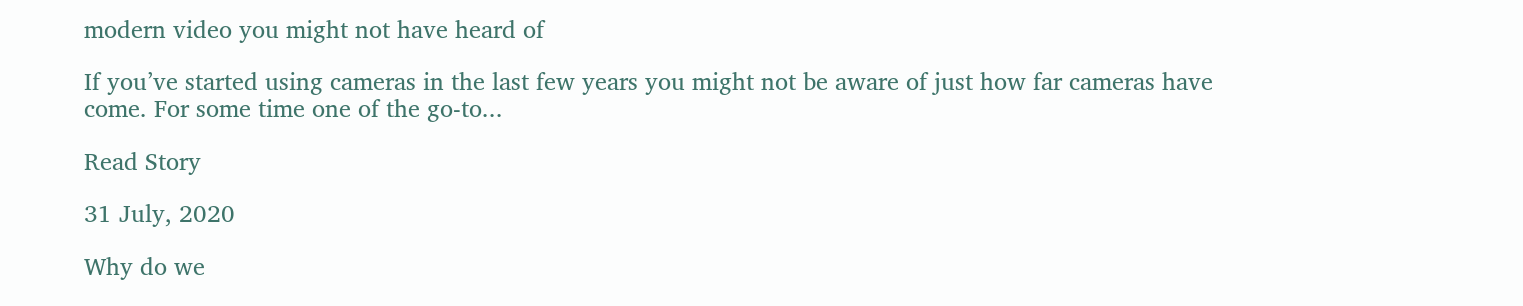modern video you might not have heard of

If you’ve started using cameras in the last few years you might not be aware of just how far cameras have come. For some time one of the go-to...

Read Story

31 July, 2020

Why do we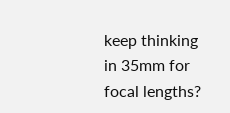keep thinking in 35mm for focal lengths?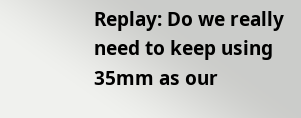Replay: Do we really need to keep using 35mm as our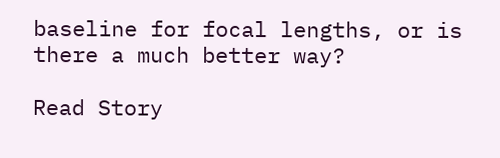baseline for focal lengths, or is there a much better way?

Read Story